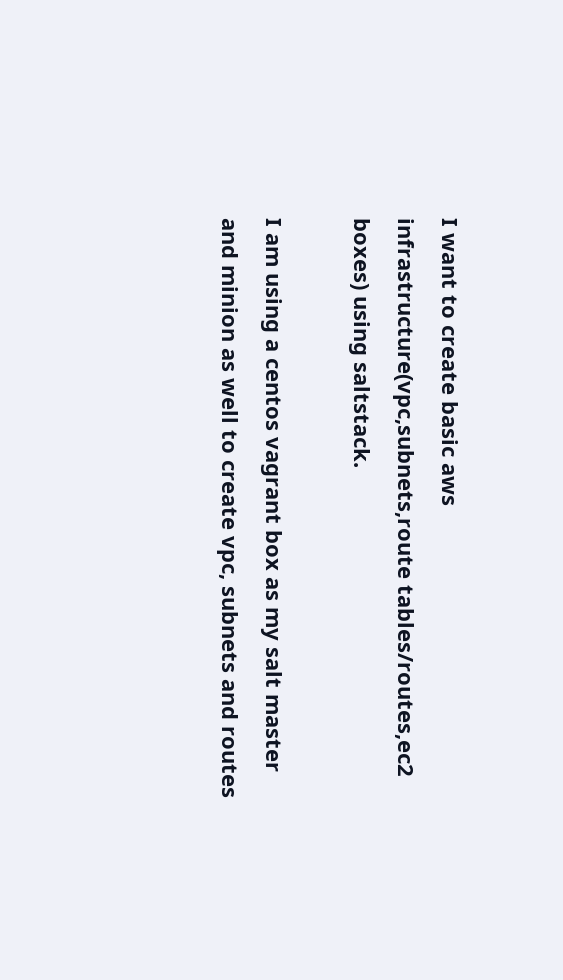I want to create basic aws infrastructure(vpc,subnets,route tables/routes,ec2 boxes) using saltstack.

I am using a centos vagrant box as my salt master and minion as well to create vpc, subnets and routes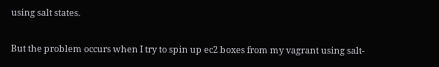using salt states.

But the problem occurs when I try to spin up ec2 boxes from my vagrant using salt-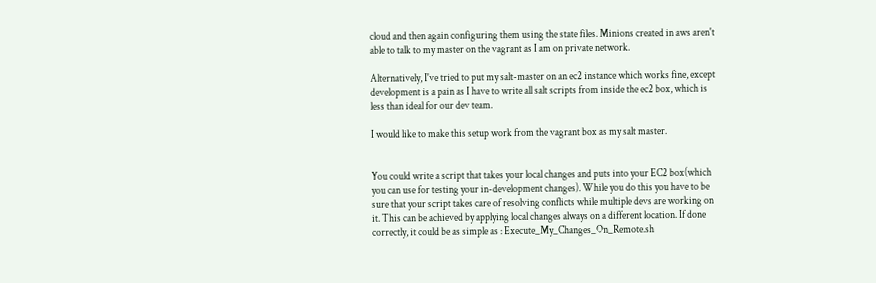cloud and then again configuring them using the state files. Minions created in aws aren't able to talk to my master on the vagrant as I am on private network.

Alternatively, I've tried to put my salt-master on an ec2 instance which works fine, except development is a pain as I have to write all salt scripts from inside the ec2 box, which is less than ideal for our dev team.

I would like to make this setup work from the vagrant box as my salt master.


You could write a script that takes your local changes and puts into your EC2 box(which you can use for testing your in-development changes). While you do this you have to be sure that your script takes care of resolving conflicts while multiple devs are working on it. This can be achieved by applying local changes always on a different location. If done correctly, it could be as simple as : Execute_My_Changes_On_Remote.sh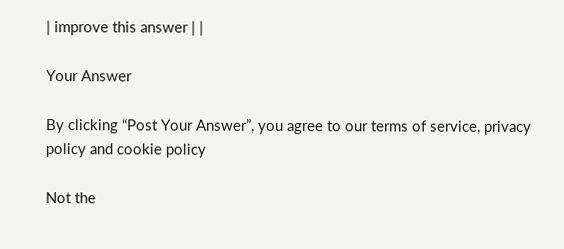| improve this answer | |

Your Answer

By clicking “Post Your Answer”, you agree to our terms of service, privacy policy and cookie policy

Not the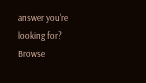answer you're looking for? Browse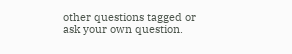other questions tagged or ask your own question.